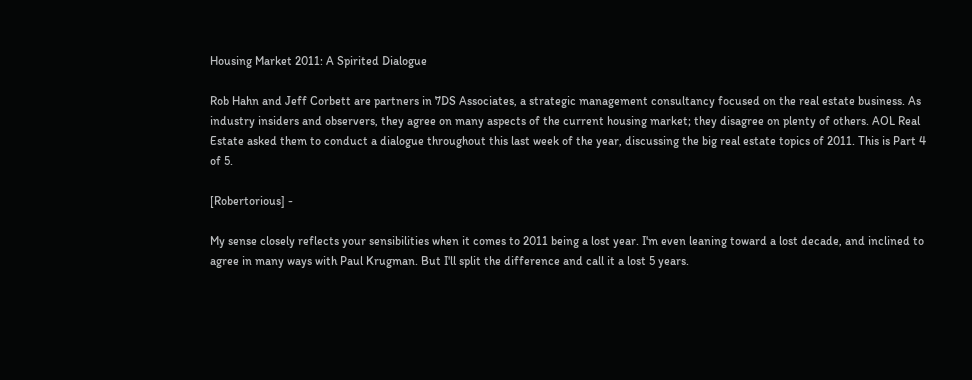Housing Market 2011: A Spirited Dialogue

Rob Hahn and Jeff Corbett are partners in 7DS Associates, a strategic management consultancy focused on the real estate business. As industry insiders and observers, they agree on many aspects of the current housing market; they disagree on plenty of others. AOL Real Estate asked them to conduct a dialogue throughout this last week of the year, discussing the big real estate topics of 2011. This is Part 4 of 5.

[Robertorious] -

My sense closely reflects your sensibilities when it comes to 2011 being a lost year. I'm even leaning toward a lost decade, and inclined to agree in many ways with Paul Krugman. But I'll split the difference and call it a lost 5 years.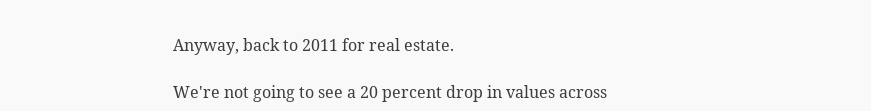Anyway, back to 2011 for real estate.

We're not going to see a 20 percent drop in values across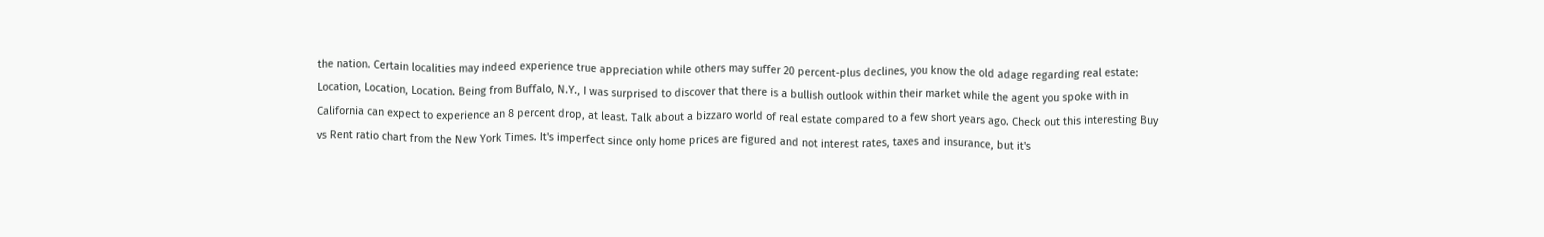the nation. Certain localities may indeed experience true appreciation while others may suffer 20 percent-plus declines, you know the old adage regarding real estate: Location, Location, Location. Being from Buffalo, N.Y., I was surprised to discover that there is a bullish outlook within their market while the agent you spoke with in California can expect to experience an 8 percent drop, at least. Talk about a bizzaro world of real estate compared to a few short years ago. Check out this interesting Buy vs Rent ratio chart from the New York Times. It's imperfect since only home prices are figured and not interest rates, taxes and insurance, but it's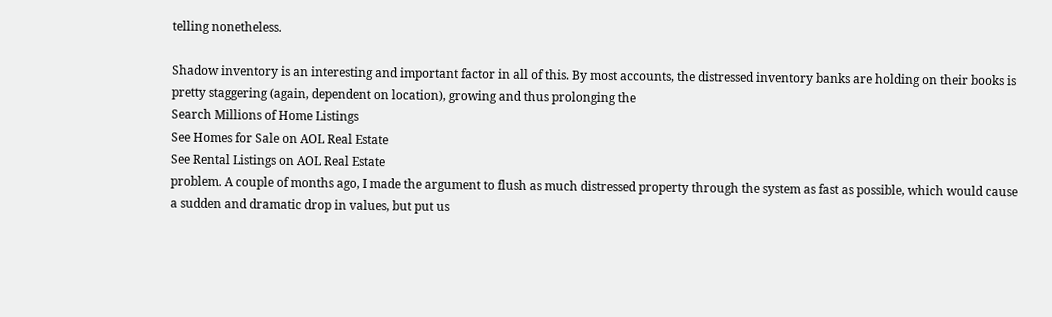telling nonetheless.

Shadow inventory is an interesting and important factor in all of this. By most accounts, the distressed inventory banks are holding on their books is pretty staggering (again, dependent on location), growing and thus prolonging the
Search Millions of Home Listings
See Homes for Sale on AOL Real Estate
See Rental Listings on AOL Real Estate
problem. A couple of months ago, I made the argument to flush as much distressed property through the system as fast as possible, which would cause a sudden and dramatic drop in values, but put us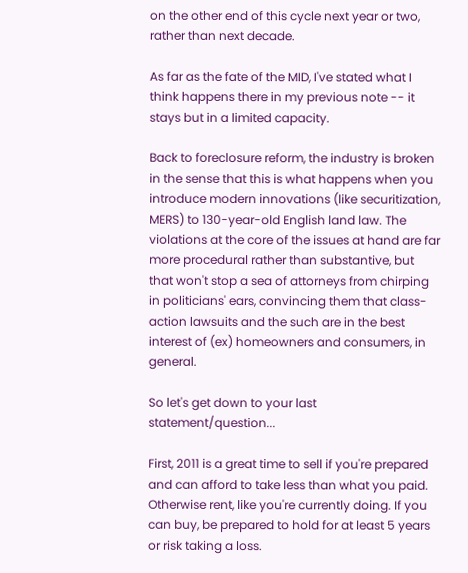on the other end of this cycle next year or two, rather than next decade.

As far as the fate of the MID, I've stated what I think happens there in my previous note -- it stays but in a limited capacity.

Back to foreclosure reform, the industry is broken in the sense that this is what happens when you introduce modern innovations (like securitization, MERS) to 130-year-old English land law. The violations at the core of the issues at hand are far more procedural rather than substantive, but that won't stop a sea of attorneys from chirping in politicians' ears, convincing them that class-action lawsuits and the such are in the best interest of (ex) homeowners and consumers, in general.

So let's get down to your last statement/question...

First, 2011 is a great time to sell if you're prepared and can afford to take less than what you paid. Otherwise rent, like you're currently doing. If you can buy, be prepared to hold for at least 5 years or risk taking a loss.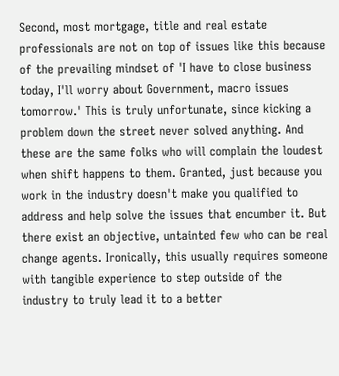Second, most mortgage, title and real estate professionals are not on top of issues like this because of the prevailing mindset of 'I have to close business today, I'll worry about Government, macro issues tomorrow.' This is truly unfortunate, since kicking a problem down the street never solved anything. And these are the same folks who will complain the loudest when shift happens to them. Granted, just because you work in the industry doesn't make you qualified to address and help solve the issues that encumber it. But there exist an objective, untainted few who can be real change agents. Ironically, this usually requires someone with tangible experience to step outside of the industry to truly lead it to a better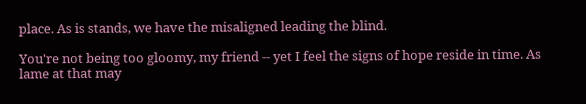place. As is stands, we have the misaligned leading the blind.

You're not being too gloomy, my friend -- yet I feel the signs of hope reside in time. As lame at that may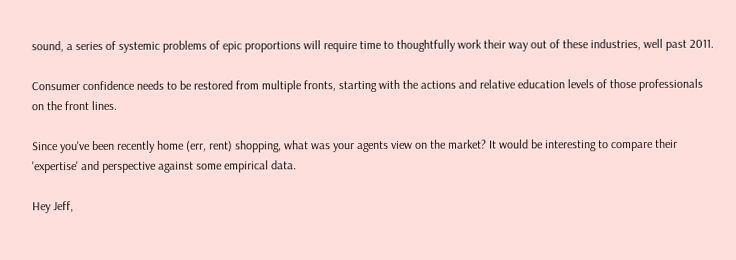sound, a series of systemic problems of epic proportions will require time to thoughtfully work their way out of these industries, well past 2011.

Consumer confidence needs to be restored from multiple fronts, starting with the actions and relative education levels of those professionals on the front lines.

Since you've been recently home (err, rent) shopping, what was your agents view on the market? It would be interesting to compare their 'expertise' and perspective against some empirical data.

Hey Jeff,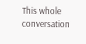This whole conversation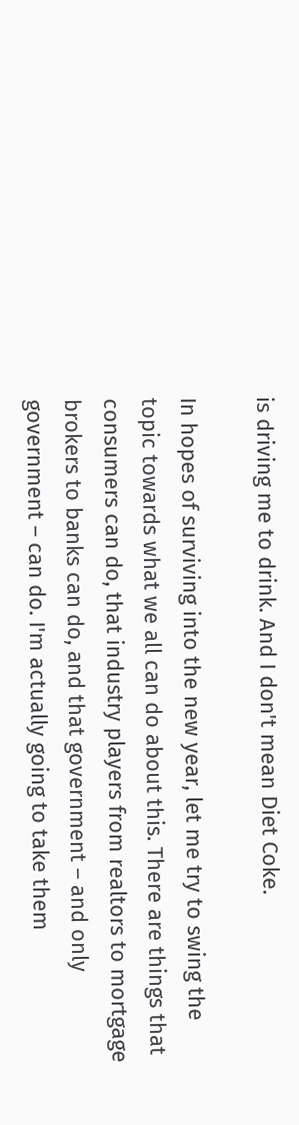is driving me to drink. And I don't mean Diet Coke.

In hopes of surviving into the new year, let me try to swing the topic towards what we all can do about this. There are things that consumers can do, that industry players from realtors to mortgage brokers to banks can do, and that government – and only government – can do. I'm actually going to take them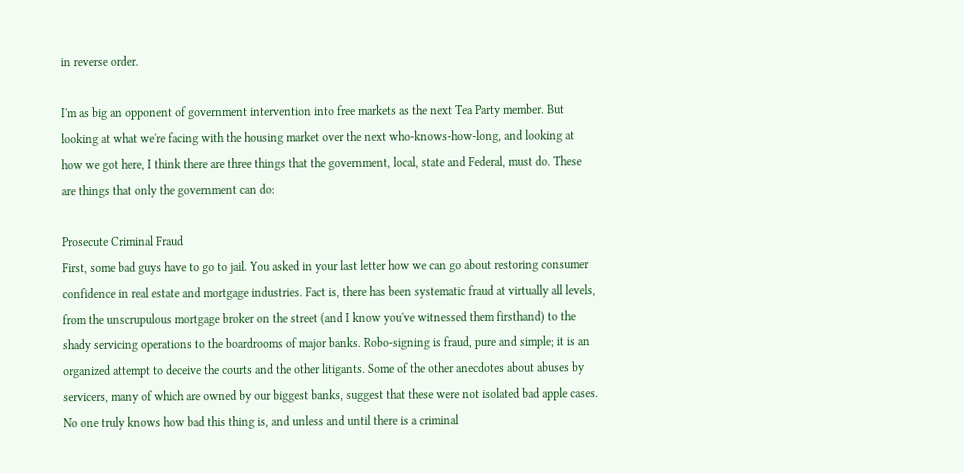in reverse order.

I'm as big an opponent of government intervention into free markets as the next Tea Party member. But looking at what we're facing with the housing market over the next who-knows-how-long, and looking at how we got here, I think there are three things that the government, local, state and Federal, must do. These are things that only the government can do:

Prosecute Criminal Fraud
First, some bad guys have to go to jail. You asked in your last letter how we can go about restoring consumer confidence in real estate and mortgage industries. Fact is, there has been systematic fraud at virtually all levels, from the unscrupulous mortgage broker on the street (and I know you've witnessed them firsthand) to the shady servicing operations to the boardrooms of major banks. Robo-signing is fraud, pure and simple; it is an organized attempt to deceive the courts and the other litigants. Some of the other anecdotes about abuses by servicers, many of which are owned by our biggest banks, suggest that these were not isolated bad apple cases. No one truly knows how bad this thing is, and unless and until there is a criminal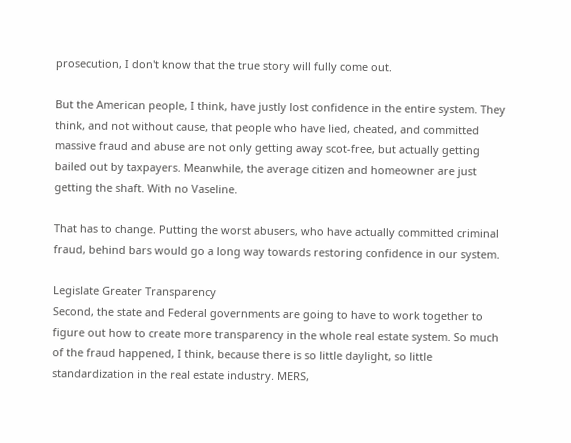prosecution, I don't know that the true story will fully come out.

But the American people, I think, have justly lost confidence in the entire system. They think, and not without cause, that people who have lied, cheated, and committed massive fraud and abuse are not only getting away scot-free, but actually getting bailed out by taxpayers. Meanwhile, the average citizen and homeowner are just getting the shaft. With no Vaseline.

That has to change. Putting the worst abusers, who have actually committed criminal fraud, behind bars would go a long way towards restoring confidence in our system.

Legislate Greater Transparency
Second, the state and Federal governments are going to have to work together to figure out how to create more transparency in the whole real estate system. So much of the fraud happened, I think, because there is so little daylight, so little standardization in the real estate industry. MERS,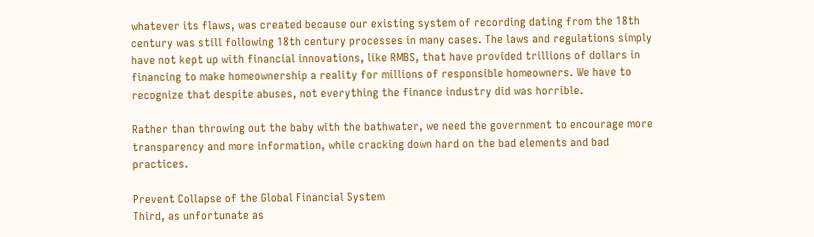whatever its flaws, was created because our existing system of recording dating from the 18th century was still following 18th century processes in many cases. The laws and regulations simply have not kept up with financial innovations, like RMBS, that have provided trillions of dollars in financing to make homeownership a reality for millions of responsible homeowners. We have to recognize that despite abuses, not everything the finance industry did was horrible.

Rather than throwing out the baby with the bathwater, we need the government to encourage more transparency and more information, while cracking down hard on the bad elements and bad practices.

Prevent Collapse of the Global Financial System
Third, as unfortunate as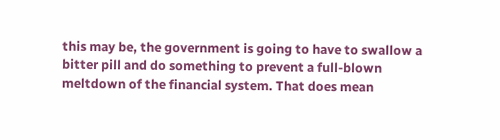this may be, the government is going to have to swallow a bitter pill and do something to prevent a full-blown meltdown of the financial system. That does mean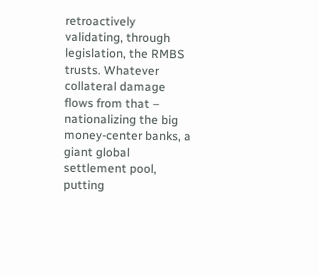retroactively validating, through legislation, the RMBS trusts. Whatever collateral damage flows from that – nationalizing the big money-center banks, a giant global settlement pool, putting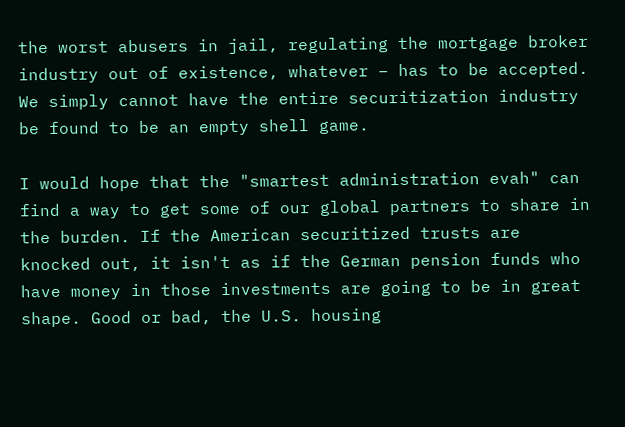the worst abusers in jail, regulating the mortgage broker industry out of existence, whatever – has to be accepted. We simply cannot have the entire securitization industry be found to be an empty shell game.

I would hope that the "smartest administration evah" can find a way to get some of our global partners to share in the burden. If the American securitized trusts are knocked out, it isn't as if the German pension funds who have money in those investments are going to be in great shape. Good or bad, the U.S. housing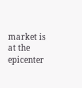market is at the epicenter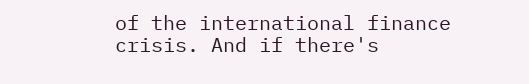of the international finance crisis. And if there's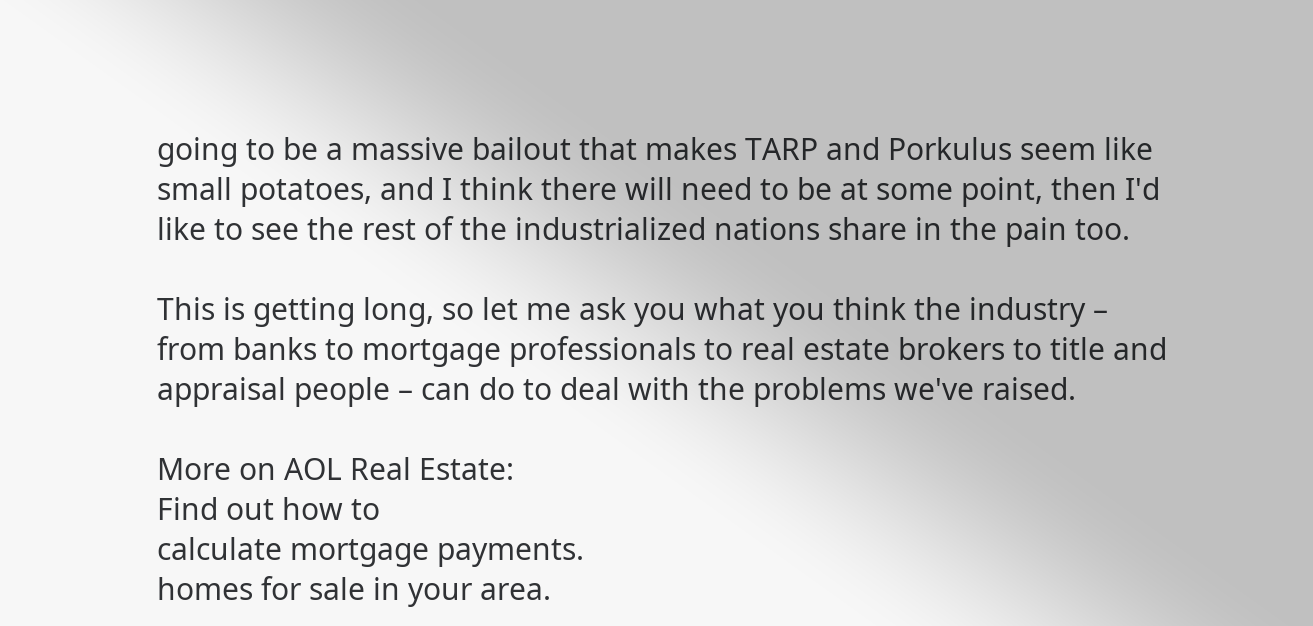going to be a massive bailout that makes TARP and Porkulus seem like small potatoes, and I think there will need to be at some point, then I'd like to see the rest of the industrialized nations share in the pain too.

This is getting long, so let me ask you what you think the industry – from banks to mortgage professionals to real estate brokers to title and appraisal people – can do to deal with the problems we've raised.

More on AOL Real Estate:
Find out how to
calculate mortgage payments.
homes for sale in your area.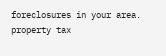foreclosures in your area.
property tax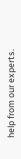help from our experts.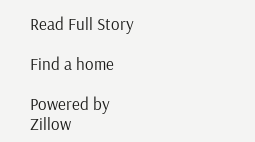Read Full Story

Find a home

Powered by Zillow